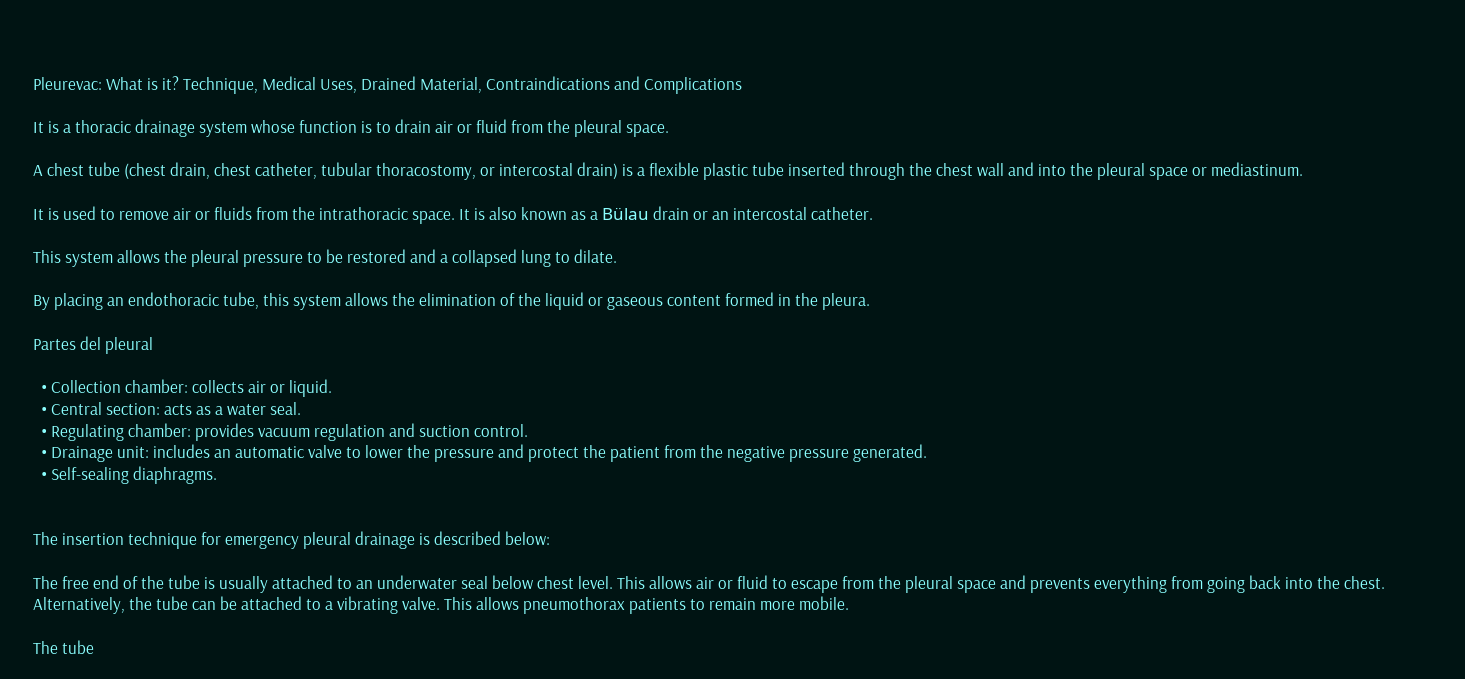Pleurevac: What is it? Technique, Medical Uses, Drained Material, Contraindications and Complications

It is a thoracic drainage system whose function is to drain air or fluid from the pleural space.

A chest tube (chest drain, chest catheter, tubular thoracostomy, or intercostal drain) is a flexible plastic tube inserted through the chest wall and into the pleural space or mediastinum.

It is used to remove air or fluids from the intrathoracic space. It is also known as a Bülau drain or an intercostal catheter.

This system allows the pleural pressure to be restored and a collapsed lung to dilate.

By placing an endothoracic tube, this system allows the elimination of the liquid or gaseous content formed in the pleura.

Partes del pleural

  • Collection chamber: collects air or liquid.
  • Central section: acts as a water seal.
  • Regulating chamber: provides vacuum regulation and suction control.
  • Drainage unit: includes an automatic valve to lower the pressure and protect the patient from the negative pressure generated.
  • Self-sealing diaphragms.


The insertion technique for emergency pleural drainage is described below:

The free end of the tube is usually attached to an underwater seal below chest level. This allows air or fluid to escape from the pleural space and prevents everything from going back into the chest. Alternatively, the tube can be attached to a vibrating valve. This allows pneumothorax patients to remain more mobile.

The tube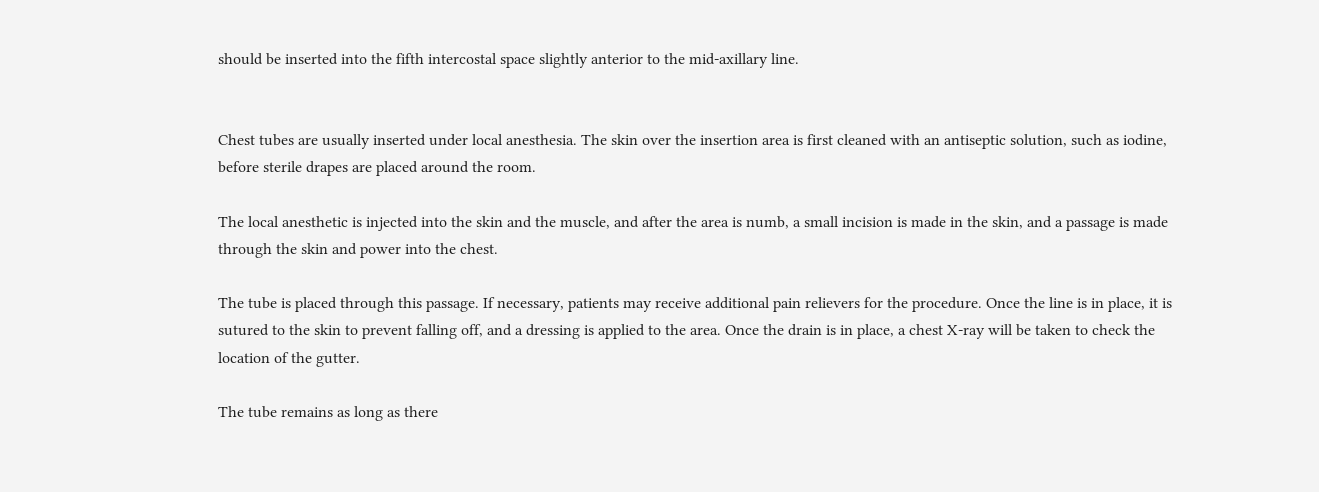should be inserted into the fifth intercostal space slightly anterior to the mid-axillary line.


Chest tubes are usually inserted under local anesthesia. The skin over the insertion area is first cleaned with an antiseptic solution, such as iodine, before sterile drapes are placed around the room.

The local anesthetic is injected into the skin and the muscle, and after the area is numb, a small incision is made in the skin, and a passage is made through the skin and power into the chest.

The tube is placed through this passage. If necessary, patients may receive additional pain relievers for the procedure. Once the line is in place, it is sutured to the skin to prevent falling off, and a dressing is applied to the area. Once the drain is in place, a chest X-ray will be taken to check the location of the gutter.

The tube remains as long as there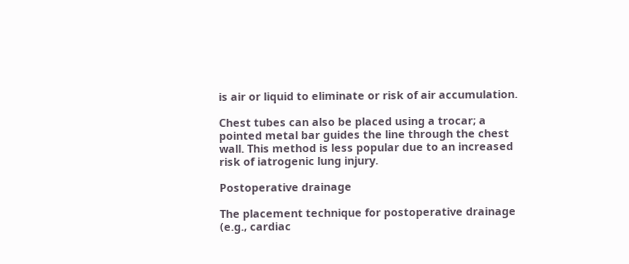is air or liquid to eliminate or risk of air accumulation.

Chest tubes can also be placed using a trocar; a pointed metal bar guides the line through the chest wall. This method is less popular due to an increased risk of iatrogenic lung injury.

Postoperative drainage

The placement technique for postoperative drainage (e.g., cardiac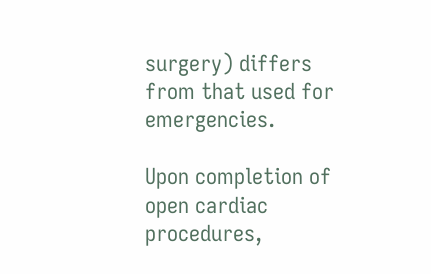surgery) differs from that used for emergencies.

Upon completion of open cardiac procedures,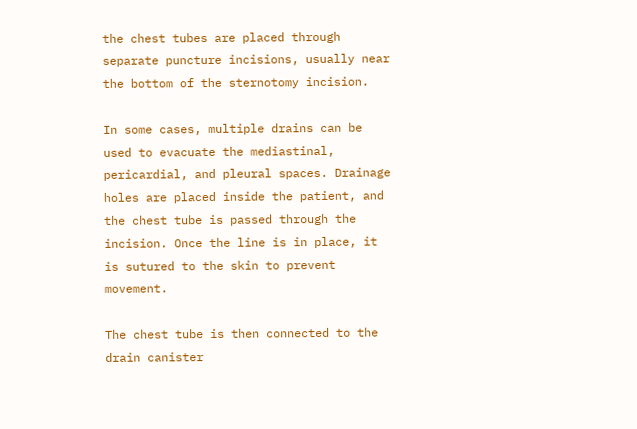the chest tubes are placed through separate puncture incisions, usually near the bottom of the sternotomy incision.

In some cases, multiple drains can be used to evacuate the mediastinal, pericardial, and pleural spaces. Drainage holes are placed inside the patient, and the chest tube is passed through the incision. Once the line is in place, it is sutured to the skin to prevent movement.

The chest tube is then connected to the drain canister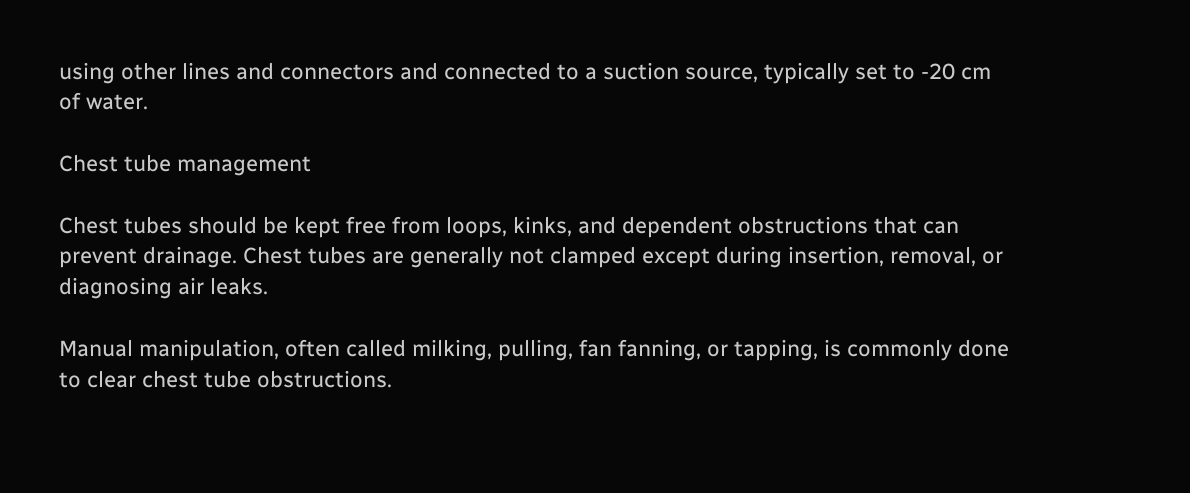using other lines and connectors and connected to a suction source, typically set to -20 cm of water.

Chest tube management

Chest tubes should be kept free from loops, kinks, and dependent obstructions that can prevent drainage. Chest tubes are generally not clamped except during insertion, removal, or diagnosing air leaks.

Manual manipulation, often called milking, pulling, fan fanning, or tapping, is commonly done to clear chest tube obstructions.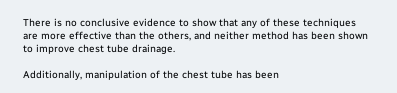There is no conclusive evidence to show that any of these techniques are more effective than the others, and neither method has been shown to improve chest tube drainage.

Additionally, manipulation of the chest tube has been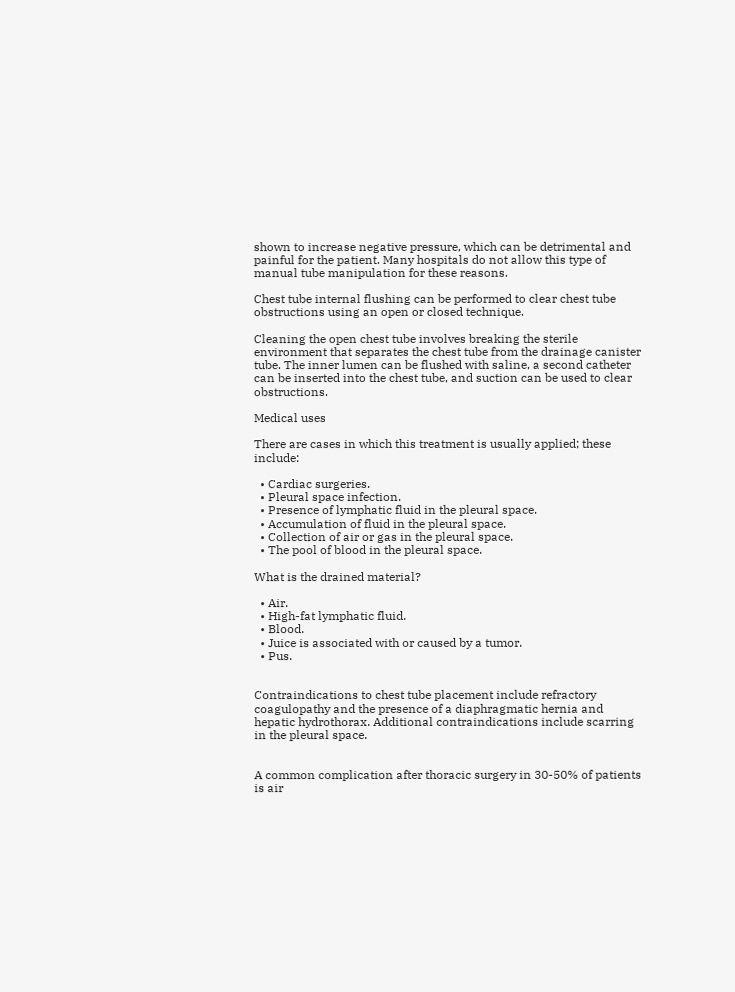shown to increase negative pressure, which can be detrimental and painful for the patient. Many hospitals do not allow this type of manual tube manipulation for these reasons.

Chest tube internal flushing can be performed to clear chest tube obstructions using an open or closed technique.

Cleaning the open chest tube involves breaking the sterile environment that separates the chest tube from the drainage canister tube. The inner lumen can be flushed with saline, a second catheter can be inserted into the chest tube, and suction can be used to clear obstructions.

Medical uses

There are cases in which this treatment is usually applied; these include:

  • Cardiac surgeries.
  • Pleural space infection.
  • Presence of lymphatic fluid in the pleural space.
  • Accumulation of fluid in the pleural space.
  • Collection of air or gas in the pleural space.
  • The pool of blood in the pleural space.

What is the drained material?

  • Air.
  • High-fat lymphatic fluid.
  • Blood.
  • Juice is associated with or caused by a tumor.
  • Pus.


Contraindications to chest tube placement include refractory coagulopathy and the presence of a diaphragmatic hernia and hepatic hydrothorax. Additional contraindications include scarring in the pleural space.


A common complication after thoracic surgery in 30-50% of patients is air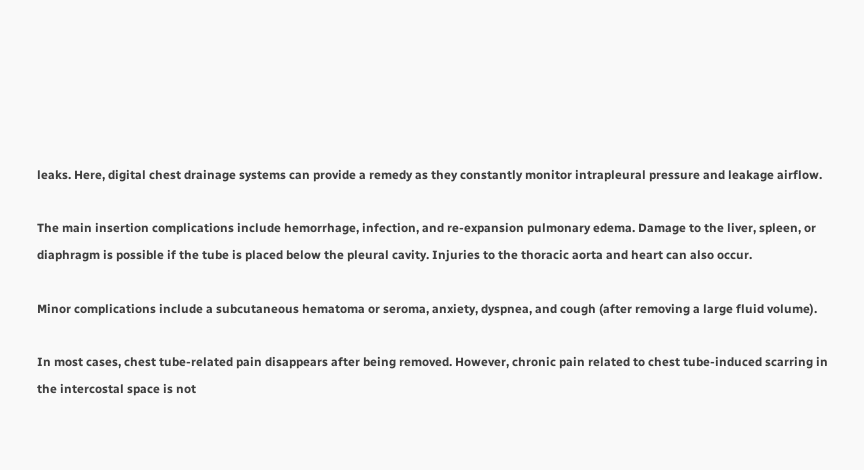leaks. Here, digital chest drainage systems can provide a remedy as they constantly monitor intrapleural pressure and leakage airflow.

The main insertion complications include hemorrhage, infection, and re-expansion pulmonary edema. Damage to the liver, spleen, or diaphragm is possible if the tube is placed below the pleural cavity. Injuries to the thoracic aorta and heart can also occur.

Minor complications include a subcutaneous hematoma or seroma, anxiety, dyspnea, and cough (after removing a large fluid volume).

In most cases, chest tube-related pain disappears after being removed. However, chronic pain related to chest tube-induced scarring in the intercostal space is not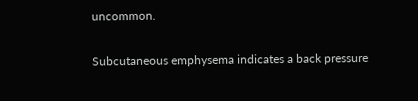uncommon.

Subcutaneous emphysema indicates a back pressure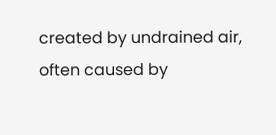created by undrained air, often caused by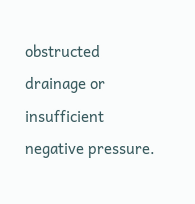obstructed drainage or insufficient negative pressure.